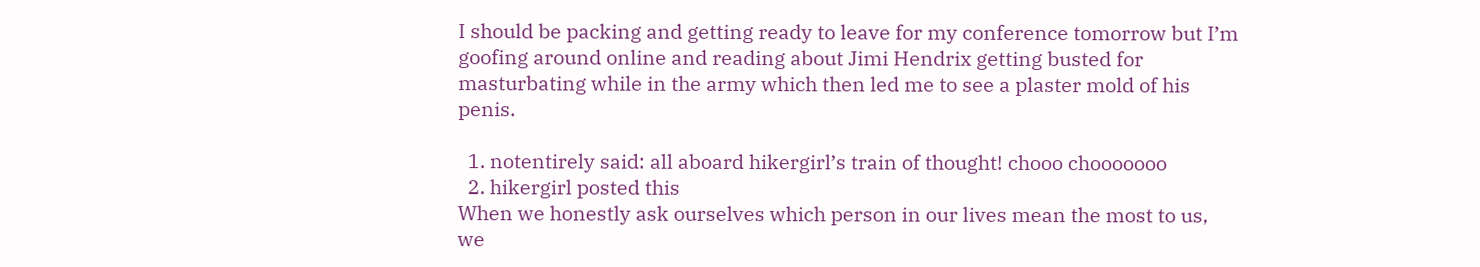I should be packing and getting ready to leave for my conference tomorrow but I’m goofing around online and reading about Jimi Hendrix getting busted for masturbating while in the army which then led me to see a plaster mold of his penis.

  1. notentirely said: all aboard hikergirl’s train of thought! chooo chooooooo
  2. hikergirl posted this
When we honestly ask ourselves which person in our lives mean the most to us, we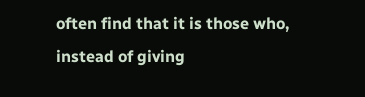often find that it is those who, instead of giving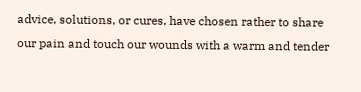advice, solutions, or cures, have chosen rather to share our pain and touch our wounds with a warm and tender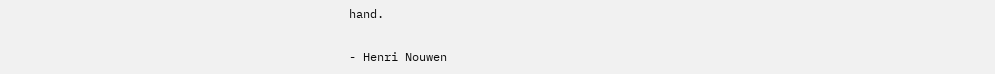hand.

- Henri Nouwen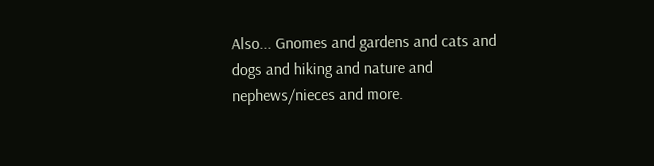Also... Gnomes and gardens and cats and dogs and hiking and nature and nephews/nieces and more.